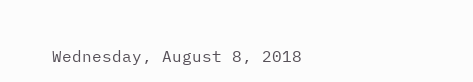Wednesday, August 8, 2018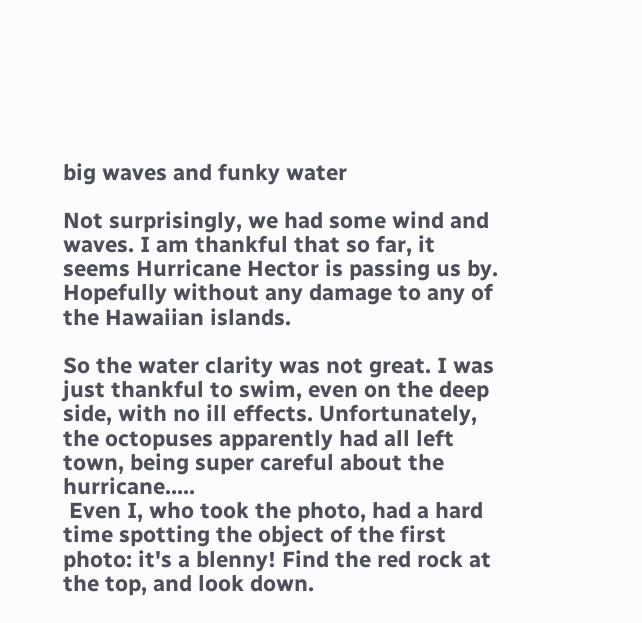big waves and funky water

Not surprisingly, we had some wind and waves. I am thankful that so far, it seems Hurricane Hector is passing us by. Hopefully without any damage to any of the Hawaiian islands.

So the water clarity was not great. I was just thankful to swim, even on the deep side, with no ill effects. Unfortunately, the octopuses apparently had all left town, being super careful about the hurricane.....
 Even I, who took the photo, had a hard time spotting the object of the first photo: it's a blenny! Find the red rock at the top, and look down.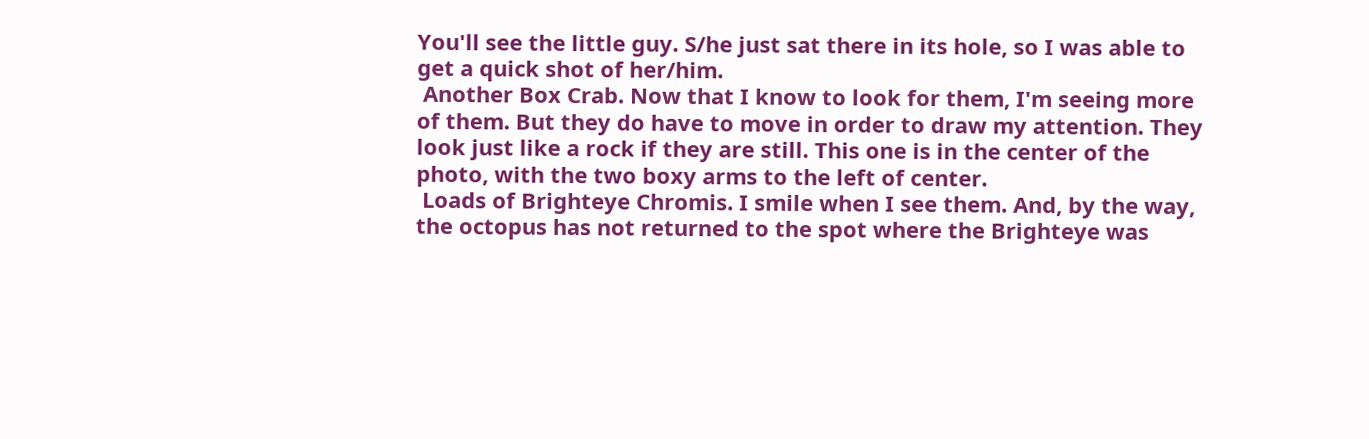You'll see the little guy. S/he just sat there in its hole, so I was able to get a quick shot of her/him.
 Another Box Crab. Now that I know to look for them, I'm seeing more of them. But they do have to move in order to draw my attention. They look just like a rock if they are still. This one is in the center of the photo, with the two boxy arms to the left of center.
 Loads of Brighteye Chromis. I smile when I see them. And, by the way, the octopus has not returned to the spot where the Brighteye was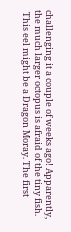challenging it a couple of weeks ago! Apparently, the much larger octopus is afraid of the tiny fish.
 This eel might be a Dragon Moray. The first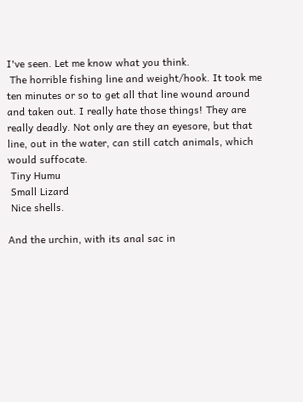I've seen. Let me know what you think.
 The horrible fishing line and weight/hook. It took me ten minutes or so to get all that line wound around and taken out. I really hate those things! They are really deadly. Not only are they an eyesore, but that line, out in the water, can still catch animals, which would suffocate.
 Tiny Humu
 Small Lizard
 Nice shells.

And the urchin, with its anal sac in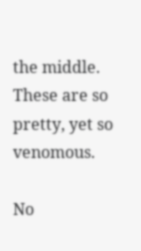the middle. These are so pretty, yet so venomous.

No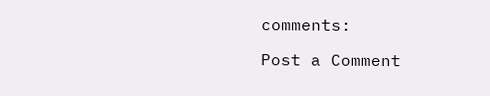comments:

Post a Comment